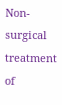Non-surgical treatment of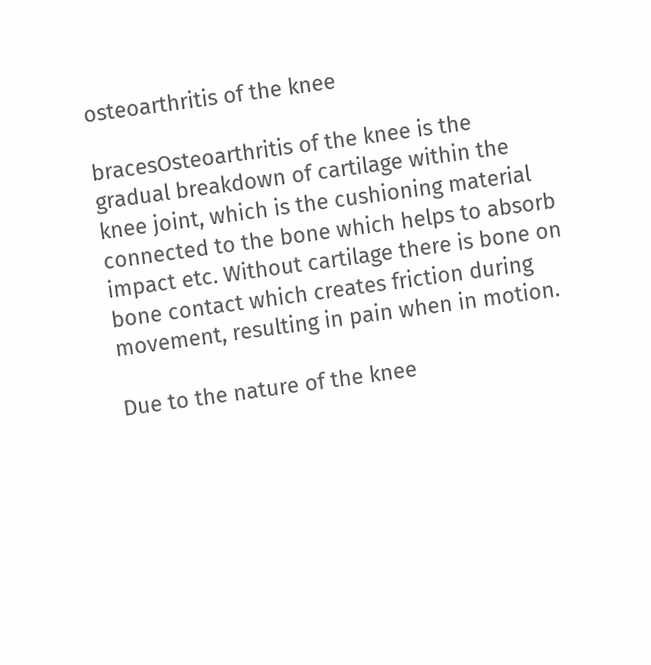osteoarthritis of the knee

bracesOsteoarthritis of the knee is the gradual breakdown of cartilage within the knee joint, which is the cushioning material connected to the bone which helps to absorb impact etc. Without cartilage there is bone on bone contact which creates friction during movement, resulting in pain when in motion.

Due to the nature of the knee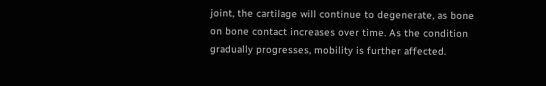joint, the cartilage will continue to degenerate, as bone on bone contact increases over time. As the condition gradually progresses, mobility is further affected.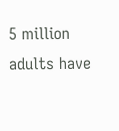5 million adults have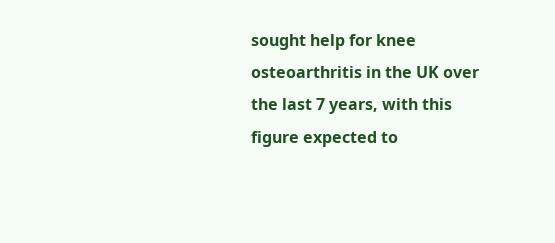sought help for knee osteoarthritis in the UK over the last 7 years, with this figure expected to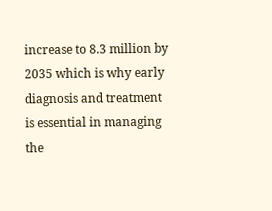increase to 8.3 million by 2035 which is why early diagnosis and treatment is essential in managing the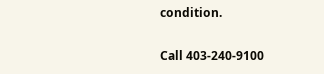condition.

Call 403-240-9100